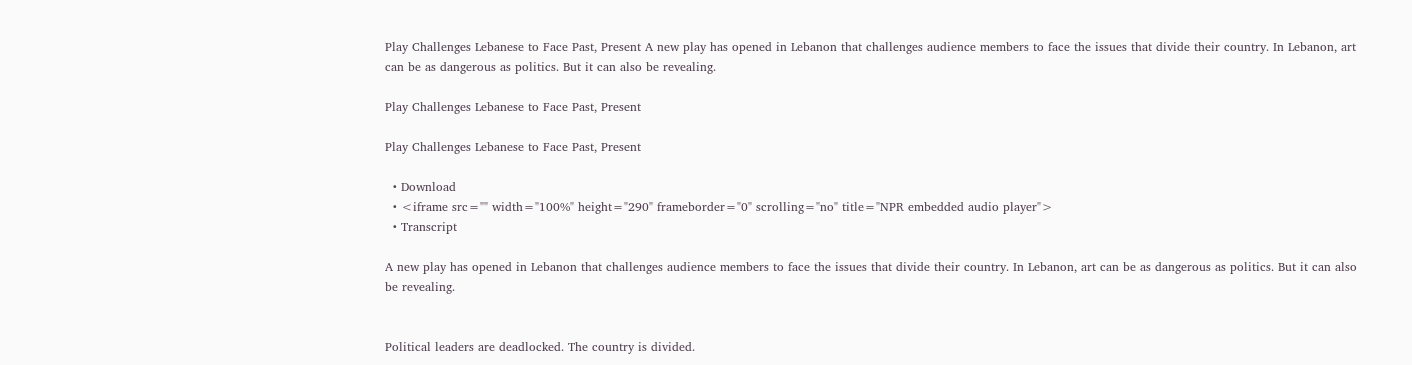Play Challenges Lebanese to Face Past, Present A new play has opened in Lebanon that challenges audience members to face the issues that divide their country. In Lebanon, art can be as dangerous as politics. But it can also be revealing.

Play Challenges Lebanese to Face Past, Present

Play Challenges Lebanese to Face Past, Present

  • Download
  • <iframe src="" width="100%" height="290" frameborder="0" scrolling="no" title="NPR embedded audio player">
  • Transcript

A new play has opened in Lebanon that challenges audience members to face the issues that divide their country. In Lebanon, art can be as dangerous as politics. But it can also be revealing.


Political leaders are deadlocked. The country is divided.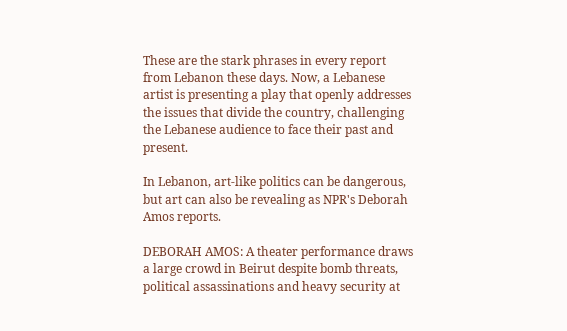These are the stark phrases in every report from Lebanon these days. Now, a Lebanese artist is presenting a play that openly addresses the issues that divide the country, challenging the Lebanese audience to face their past and present.

In Lebanon, art-like politics can be dangerous, but art can also be revealing as NPR's Deborah Amos reports.

DEBORAH AMOS: A theater performance draws a large crowd in Beirut despite bomb threats, political assassinations and heavy security at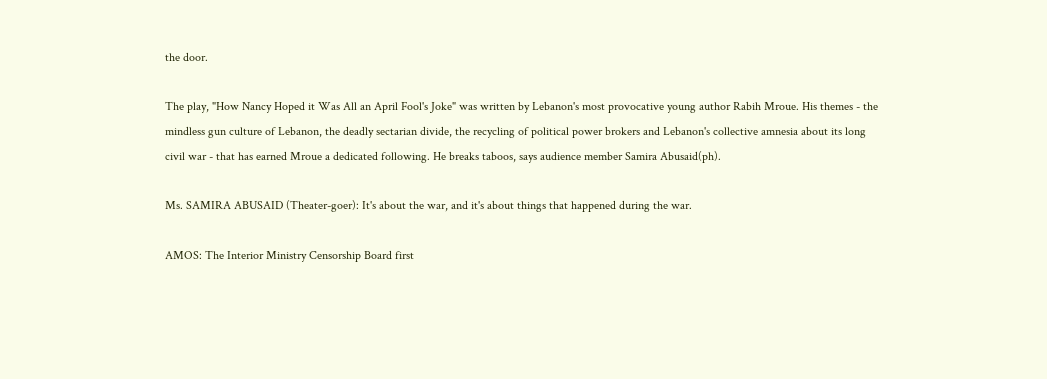the door.

The play, "How Nancy Hoped it Was All an April Fool's Joke" was written by Lebanon's most provocative young author Rabih Mroue. His themes - the mindless gun culture of Lebanon, the deadly sectarian divide, the recycling of political power brokers and Lebanon's collective amnesia about its long civil war - that has earned Mroue a dedicated following. He breaks taboos, says audience member Samira Abusaid(ph).

Ms. SAMIRA ABUSAID (Theater-goer): It's about the war, and it's about things that happened during the war.

AMOS: The Interior Ministry Censorship Board first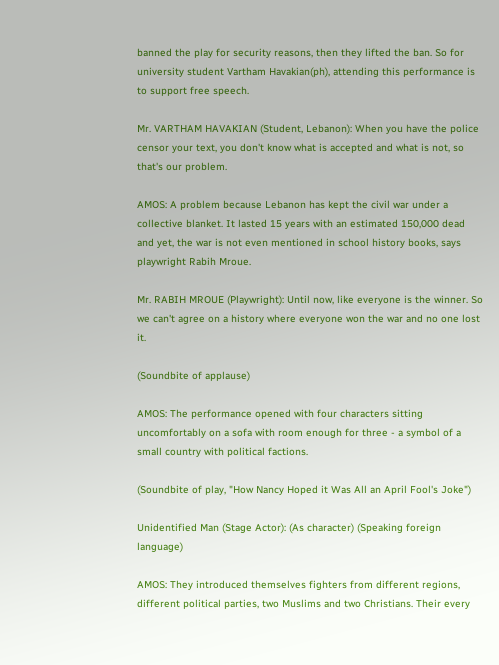banned the play for security reasons, then they lifted the ban. So for university student Vartham Havakian(ph), attending this performance is to support free speech.

Mr. VARTHAM HAVAKIAN (Student, Lebanon): When you have the police censor your text, you don't know what is accepted and what is not, so that's our problem.

AMOS: A problem because Lebanon has kept the civil war under a collective blanket. It lasted 15 years with an estimated 150,000 dead and yet, the war is not even mentioned in school history books, says playwright Rabih Mroue.

Mr. RABIH MROUE (Playwright): Until now, like everyone is the winner. So we can't agree on a history where everyone won the war and no one lost it.

(Soundbite of applause)

AMOS: The performance opened with four characters sitting uncomfortably on a sofa with room enough for three - a symbol of a small country with political factions.

(Soundbite of play, "How Nancy Hoped it Was All an April Fool's Joke")

Unidentified Man (Stage Actor): (As character) (Speaking foreign language)

AMOS: They introduced themselves fighters from different regions, different political parties, two Muslims and two Christians. Their every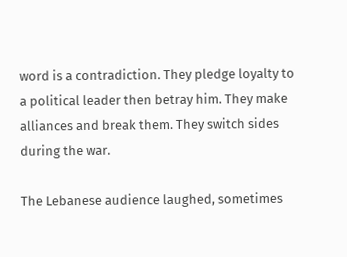word is a contradiction. They pledge loyalty to a political leader then betray him. They make alliances and break them. They switch sides during the war.

The Lebanese audience laughed, sometimes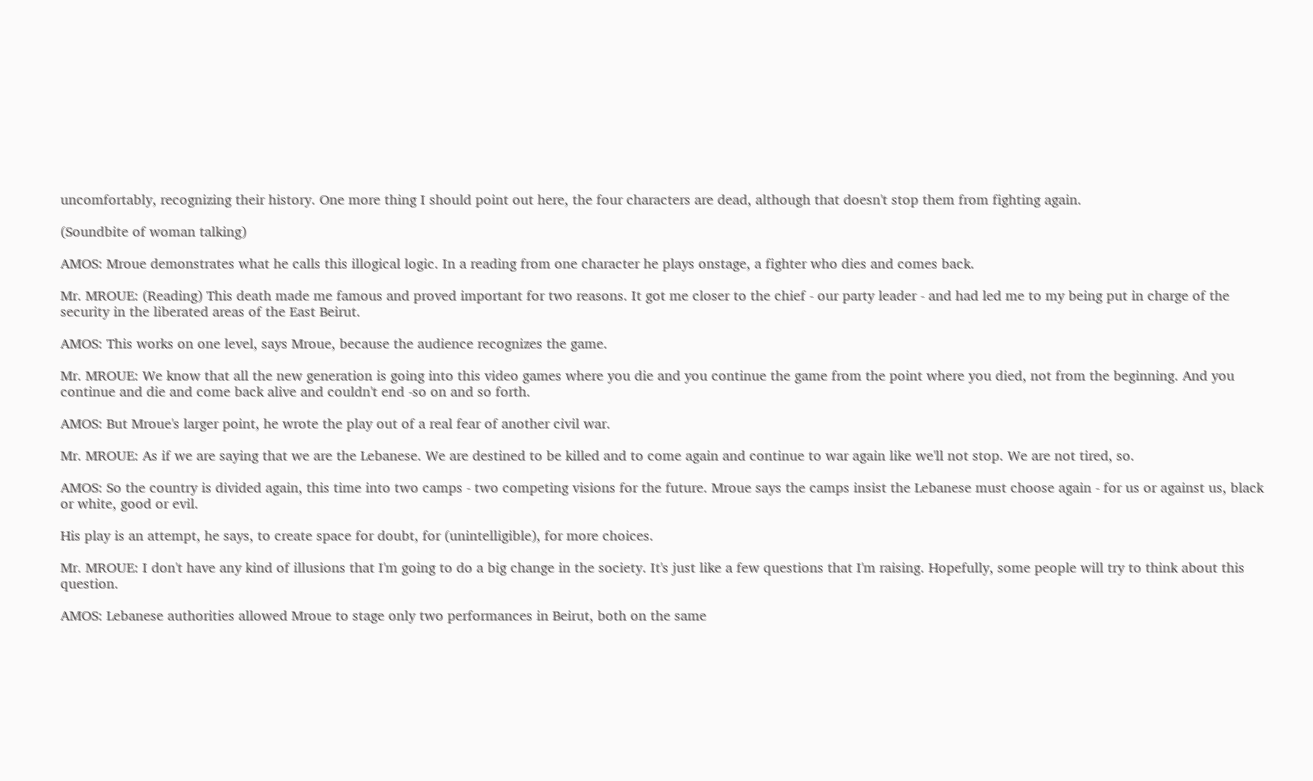uncomfortably, recognizing their history. One more thing I should point out here, the four characters are dead, although that doesn't stop them from fighting again.

(Soundbite of woman talking)

AMOS: Mroue demonstrates what he calls this illogical logic. In a reading from one character he plays onstage, a fighter who dies and comes back.

Mr. MROUE: (Reading) This death made me famous and proved important for two reasons. It got me closer to the chief - our party leader - and had led me to my being put in charge of the security in the liberated areas of the East Beirut.

AMOS: This works on one level, says Mroue, because the audience recognizes the game.

Mr. MROUE: We know that all the new generation is going into this video games where you die and you continue the game from the point where you died, not from the beginning. And you continue and die and come back alive and couldn't end -so on and so forth.

AMOS: But Mroue's larger point, he wrote the play out of a real fear of another civil war.

Mr. MROUE: As if we are saying that we are the Lebanese. We are destined to be killed and to come again and continue to war again like we'll not stop. We are not tired, so.

AMOS: So the country is divided again, this time into two camps - two competing visions for the future. Mroue says the camps insist the Lebanese must choose again - for us or against us, black or white, good or evil.

His play is an attempt, he says, to create space for doubt, for (unintelligible), for more choices.

Mr. MROUE: I don't have any kind of illusions that I'm going to do a big change in the society. It's just like a few questions that I'm raising. Hopefully, some people will try to think about this question.

AMOS: Lebanese authorities allowed Mroue to stage only two performances in Beirut, both on the same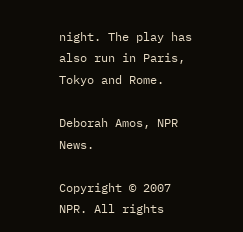night. The play has also run in Paris, Tokyo and Rome.

Deborah Amos, NPR News.

Copyright © 2007 NPR. All rights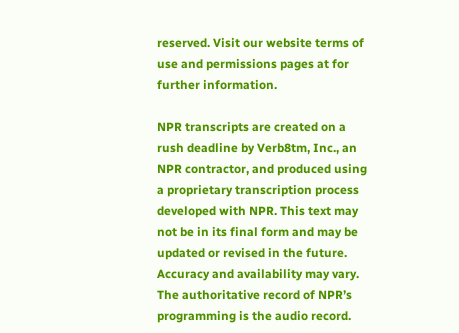reserved. Visit our website terms of use and permissions pages at for further information.

NPR transcripts are created on a rush deadline by Verb8tm, Inc., an NPR contractor, and produced using a proprietary transcription process developed with NPR. This text may not be in its final form and may be updated or revised in the future. Accuracy and availability may vary. The authoritative record of NPR’s programming is the audio record.